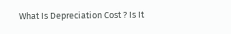What Is Depreciation Cost ? Is It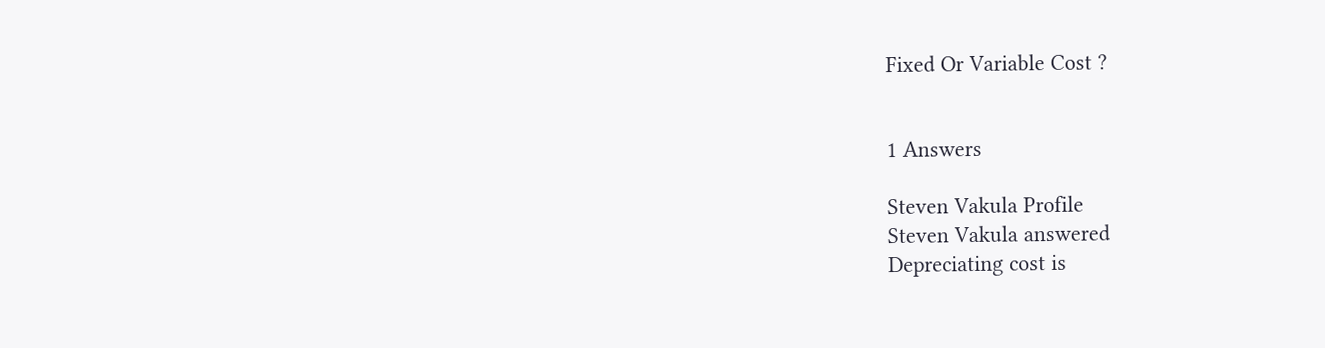Fixed Or Variable Cost ?


1 Answers

Steven Vakula Profile
Steven Vakula answered
Depreciating cost is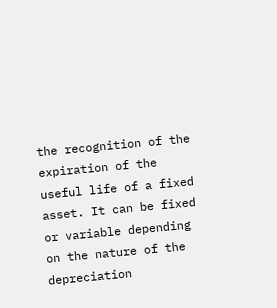the recognition of the expiration of the useful life of a fixed asset. It can be fixed or variable depending on the nature of the depreciation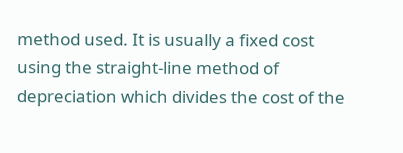method used. It is usually a fixed cost using the straight-line method of depreciation which divides the cost of the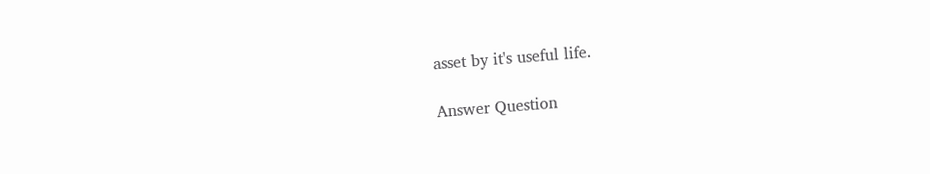asset by it's useful life.

Answer Question